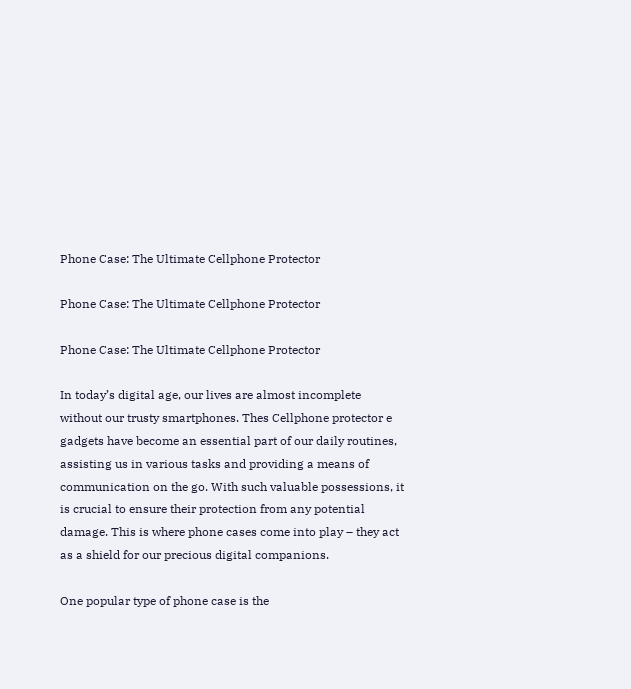Phone Case: The Ultimate Cellphone Protector

Phone Case: The Ultimate Cellphone Protector

Phone Case: The Ultimate Cellphone Protector

In today’s digital age, our lives are almost incomplete without our trusty smartphones. Thes Cellphone protector e gadgets have become an essential part of our daily routines, assisting us in various tasks and providing a means of communication on the go. With such valuable possessions, it is crucial to ensure their protection from any potential damage. This is where phone cases come into play – they act as a shield for our precious digital companions.

One popular type of phone case is the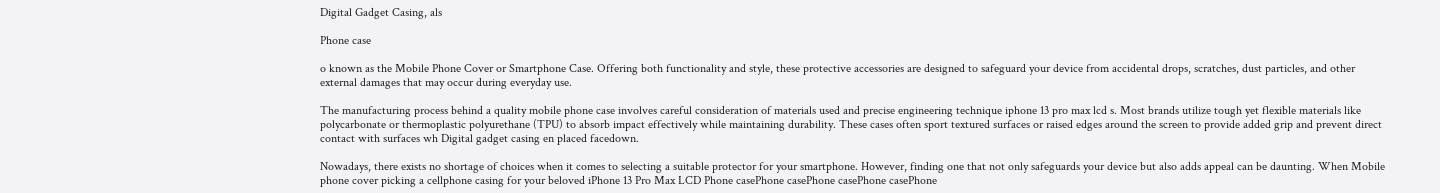Digital Gadget Casing, als

Phone case

o known as the Mobile Phone Cover or Smartphone Case. Offering both functionality and style, these protective accessories are designed to safeguard your device from accidental drops, scratches, dust particles, and other external damages that may occur during everyday use.

The manufacturing process behind a quality mobile phone case involves careful consideration of materials used and precise engineering technique iphone 13 pro max lcd s. Most brands utilize tough yet flexible materials like polycarbonate or thermoplastic polyurethane (TPU) to absorb impact effectively while maintaining durability. These cases often sport textured surfaces or raised edges around the screen to provide added grip and prevent direct contact with surfaces wh Digital gadget casing en placed facedown.

Nowadays, there exists no shortage of choices when it comes to selecting a suitable protector for your smartphone. However, finding one that not only safeguards your device but also adds appeal can be daunting. When Mobile phone cover picking a cellphone casing for your beloved iPhone 13 Pro Max LCD Phone casePhone casePhone casePhone casePhone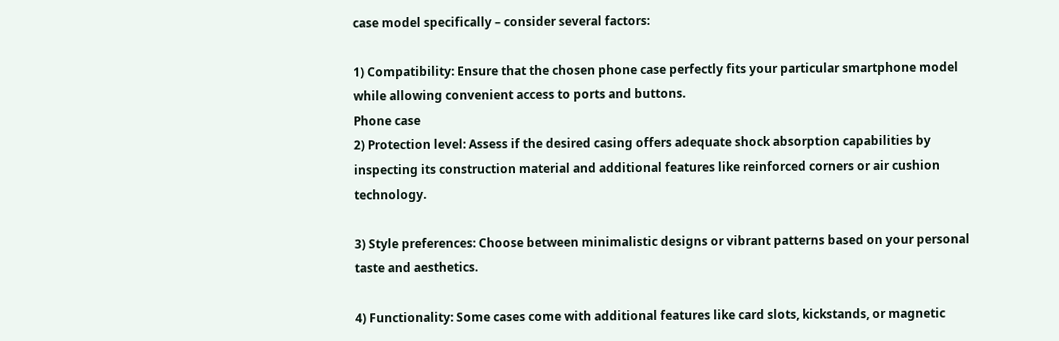case model specifically – consider several factors:

1) Compatibility: Ensure that the chosen phone case perfectly fits your particular smartphone model while allowing convenient access to ports and buttons.
Phone case
2) Protection level: Assess if the desired casing offers adequate shock absorption capabilities by inspecting its construction material and additional features like reinforced corners or air cushion technology.

3) Style preferences: Choose between minimalistic designs or vibrant patterns based on your personal taste and aesthetics.

4) Functionality: Some cases come with additional features like card slots, kickstands, or magnetic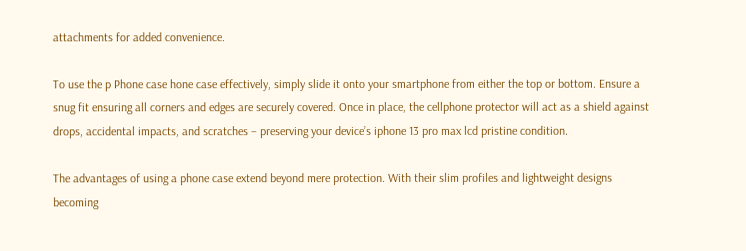attachments for added convenience.

To use the p Phone case hone case effectively, simply slide it onto your smartphone from either the top or bottom. Ensure a snug fit ensuring all corners and edges are securely covered. Once in place, the cellphone protector will act as a shield against drops, accidental impacts, and scratches – preserving your device’s iphone 13 pro max lcd pristine condition.

The advantages of using a phone case extend beyond mere protection. With their slim profiles and lightweight designs becoming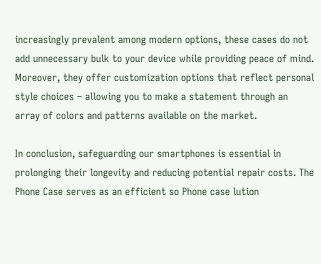increasingly prevalent among modern options, these cases do not add unnecessary bulk to your device while providing peace of mind. Moreover, they offer customization options that reflect personal style choices – allowing you to make a statement through an array of colors and patterns available on the market.

In conclusion, safeguarding our smartphones is essential in prolonging their longevity and reducing potential repair costs. The Phone Case serves as an efficient so Phone case lution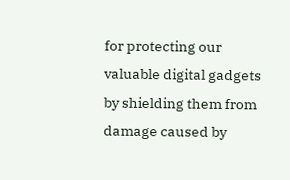for protecting our valuable digital gadgets by shielding them from damage caused by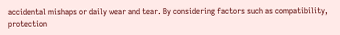accidental mishaps or daily wear and tear. By considering factors such as compatibility,
protection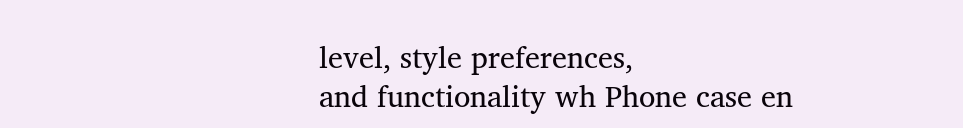level, style preferences,
and functionality wh Phone case en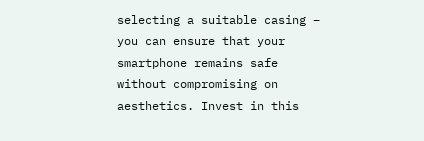selecting a suitable casing – you can ensure that your smartphone remains safe without compromising on aesthetics. Invest in this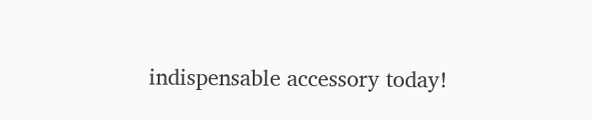indispensable accessory today!